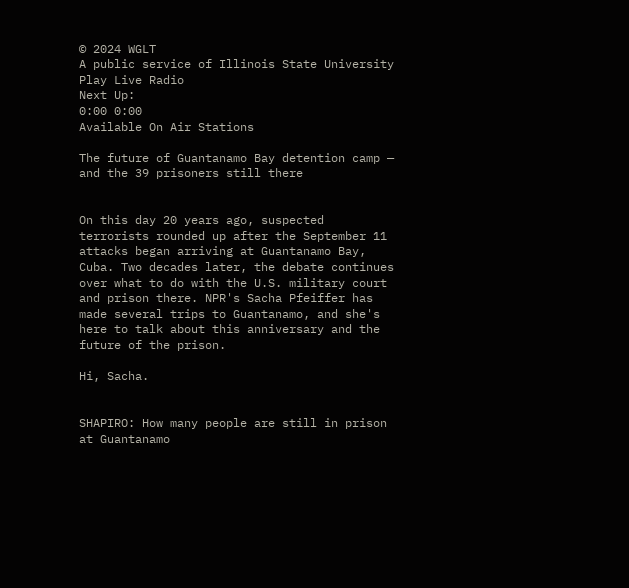© 2024 WGLT
A public service of Illinois State University
Play Live Radio
Next Up:
0:00 0:00
Available On Air Stations

The future of Guantanamo Bay detention camp — and the 39 prisoners still there


On this day 20 years ago, suspected terrorists rounded up after the September 11 attacks began arriving at Guantanamo Bay, Cuba. Two decades later, the debate continues over what to do with the U.S. military court and prison there. NPR's Sacha Pfeiffer has made several trips to Guantanamo, and she's here to talk about this anniversary and the future of the prison.

Hi, Sacha.


SHAPIRO: How many people are still in prison at Guantanamo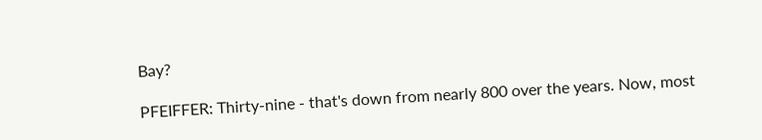Bay?

PFEIFFER: Thirty-nine - that's down from nearly 800 over the years. Now, most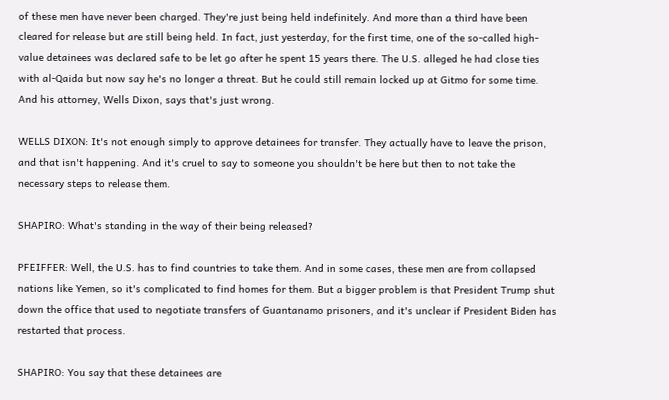of these men have never been charged. They're just being held indefinitely. And more than a third have been cleared for release but are still being held. In fact, just yesterday, for the first time, one of the so-called high-value detainees was declared safe to be let go after he spent 15 years there. The U.S. alleged he had close ties with al-Qaida but now say he's no longer a threat. But he could still remain locked up at Gitmo for some time. And his attorney, Wells Dixon, says that's just wrong.

WELLS DIXON: It's not enough simply to approve detainees for transfer. They actually have to leave the prison, and that isn't happening. And it's cruel to say to someone you shouldn't be here but then to not take the necessary steps to release them.

SHAPIRO: What's standing in the way of their being released?

PFEIFFER: Well, the U.S. has to find countries to take them. And in some cases, these men are from collapsed nations like Yemen, so it's complicated to find homes for them. But a bigger problem is that President Trump shut down the office that used to negotiate transfers of Guantanamo prisoners, and it's unclear if President Biden has restarted that process.

SHAPIRO: You say that these detainees are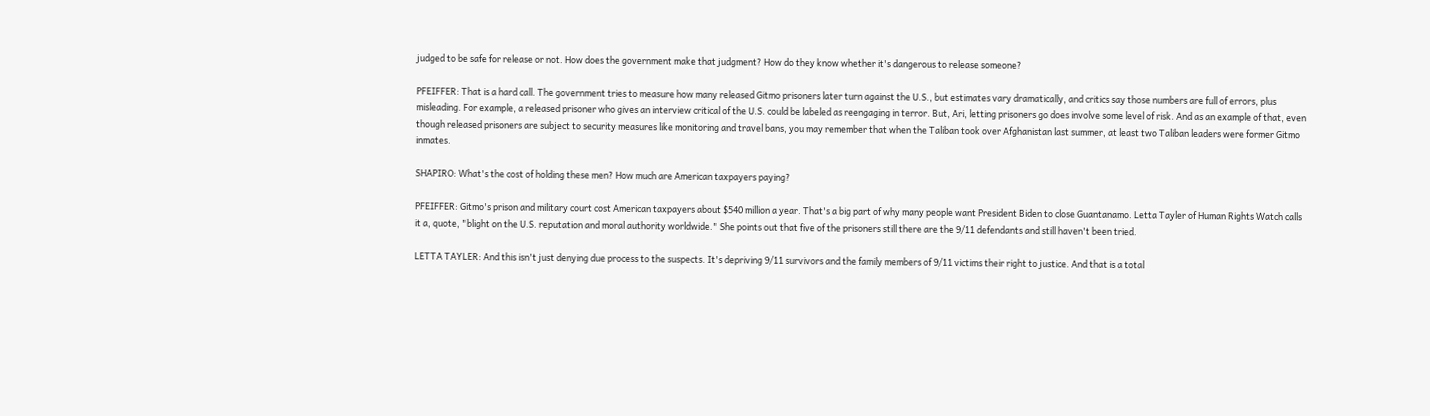judged to be safe for release or not. How does the government make that judgment? How do they know whether it's dangerous to release someone?

PFEIFFER: That is a hard call. The government tries to measure how many released Gitmo prisoners later turn against the U.S., but estimates vary dramatically, and critics say those numbers are full of errors, plus misleading. For example, a released prisoner who gives an interview critical of the U.S. could be labeled as reengaging in terror. But, Ari, letting prisoners go does involve some level of risk. And as an example of that, even though released prisoners are subject to security measures like monitoring and travel bans, you may remember that when the Taliban took over Afghanistan last summer, at least two Taliban leaders were former Gitmo inmates.

SHAPIRO: What's the cost of holding these men? How much are American taxpayers paying?

PFEIFFER: Gitmo's prison and military court cost American taxpayers about $540 million a year. That's a big part of why many people want President Biden to close Guantanamo. Letta Tayler of Human Rights Watch calls it a, quote, "blight on the U.S. reputation and moral authority worldwide." She points out that five of the prisoners still there are the 9/11 defendants and still haven't been tried.

LETTA TAYLER: And this isn't just denying due process to the suspects. It's depriving 9/11 survivors and the family members of 9/11 victims their right to justice. And that is a total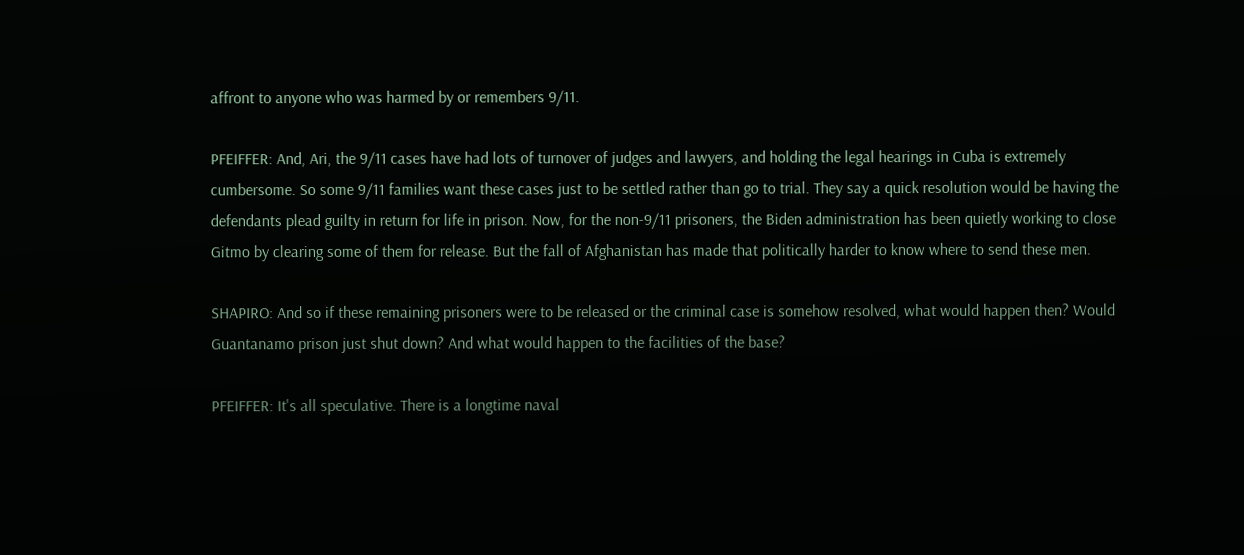affront to anyone who was harmed by or remembers 9/11.

PFEIFFER: And, Ari, the 9/11 cases have had lots of turnover of judges and lawyers, and holding the legal hearings in Cuba is extremely cumbersome. So some 9/11 families want these cases just to be settled rather than go to trial. They say a quick resolution would be having the defendants plead guilty in return for life in prison. Now, for the non-9/11 prisoners, the Biden administration has been quietly working to close Gitmo by clearing some of them for release. But the fall of Afghanistan has made that politically harder to know where to send these men.

SHAPIRO: And so if these remaining prisoners were to be released or the criminal case is somehow resolved, what would happen then? Would Guantanamo prison just shut down? And what would happen to the facilities of the base?

PFEIFFER: It's all speculative. There is a longtime naval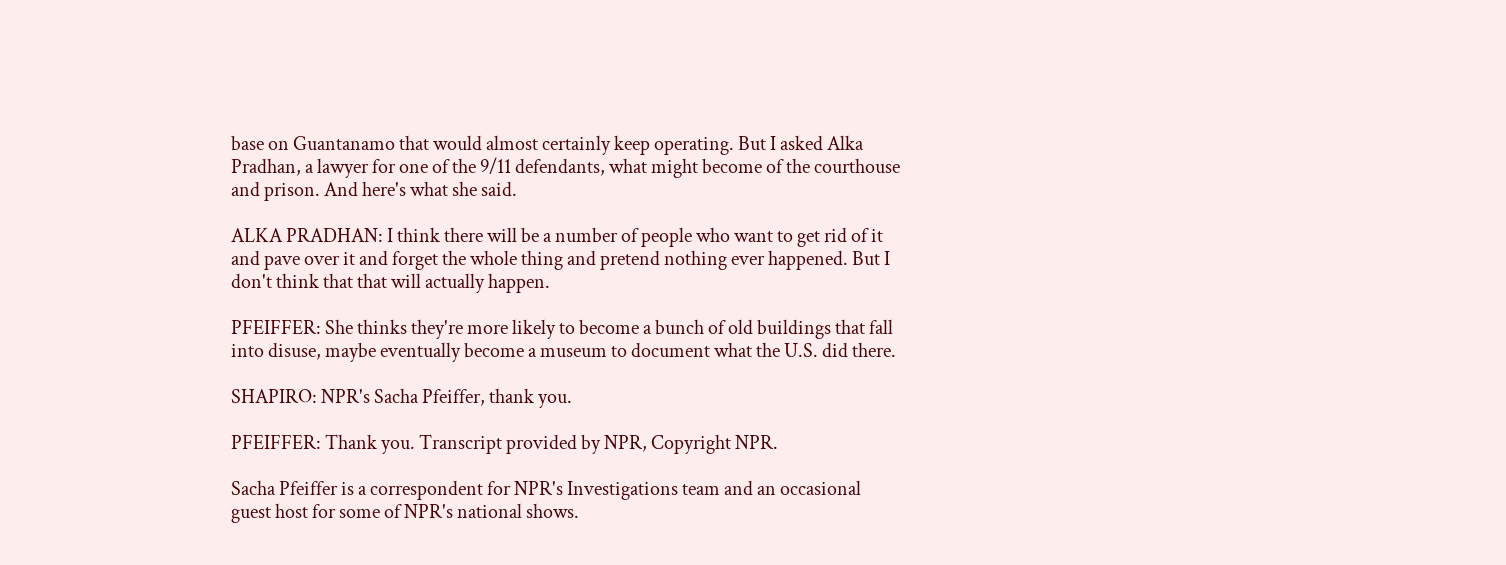base on Guantanamo that would almost certainly keep operating. But I asked Alka Pradhan, a lawyer for one of the 9/11 defendants, what might become of the courthouse and prison. And here's what she said.

ALKA PRADHAN: I think there will be a number of people who want to get rid of it and pave over it and forget the whole thing and pretend nothing ever happened. But I don't think that that will actually happen.

PFEIFFER: She thinks they're more likely to become a bunch of old buildings that fall into disuse, maybe eventually become a museum to document what the U.S. did there.

SHAPIRO: NPR's Sacha Pfeiffer, thank you.

PFEIFFER: Thank you. Transcript provided by NPR, Copyright NPR.

Sacha Pfeiffer is a correspondent for NPR's Investigations team and an occasional guest host for some of NPR's national shows.